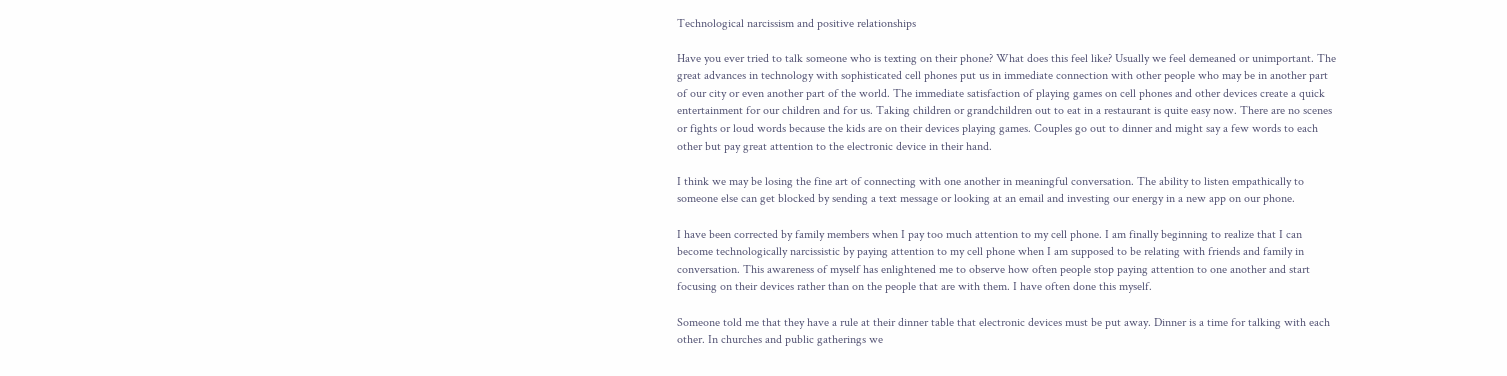Technological narcissism and positive relationships

Have you ever tried to talk someone who is texting on their phone? What does this feel like? Usually we feel demeaned or unimportant. The great advances in technology with sophisticated cell phones put us in immediate connection with other people who may be in another part of our city or even another part of the world. The immediate satisfaction of playing games on cell phones and other devices create a quick entertainment for our children and for us. Taking children or grandchildren out to eat in a restaurant is quite easy now. There are no scenes or fights or loud words because the kids are on their devices playing games. Couples go out to dinner and might say a few words to each other but pay great attention to the electronic device in their hand.

I think we may be losing the fine art of connecting with one another in meaningful conversation. The ability to listen empathically to someone else can get blocked by sending a text message or looking at an email and investing our energy in a new app on our phone.

I have been corrected by family members when I pay too much attention to my cell phone. I am finally beginning to realize that I can become technologically narcissistic by paying attention to my cell phone when I am supposed to be relating with friends and family in conversation. This awareness of myself has enlightened me to observe how often people stop paying attention to one another and start focusing on their devices rather than on the people that are with them. I have often done this myself.

Someone told me that they have a rule at their dinner table that electronic devices must be put away. Dinner is a time for talking with each other. In churches and public gatherings we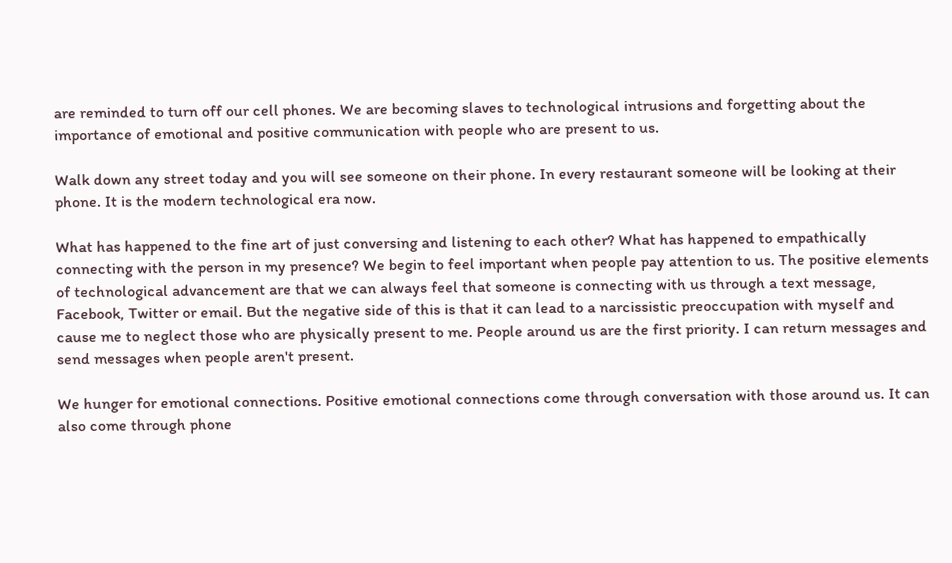are reminded to turn off our cell phones. We are becoming slaves to technological intrusions and forgetting about the importance of emotional and positive communication with people who are present to us.

Walk down any street today and you will see someone on their phone. In every restaurant someone will be looking at their phone. It is the modern technological era now.

What has happened to the fine art of just conversing and listening to each other? What has happened to empathically connecting with the person in my presence? We begin to feel important when people pay attention to us. The positive elements of technological advancement are that we can always feel that someone is connecting with us through a text message, Facebook, Twitter or email. But the negative side of this is that it can lead to a narcissistic preoccupation with myself and cause me to neglect those who are physically present to me. People around us are the first priority. I can return messages and send messages when people aren't present.

We hunger for emotional connections. Positive emotional connections come through conversation with those around us. It can also come through phone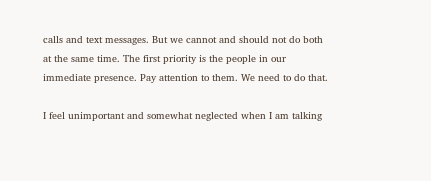calls and text messages. But we cannot and should not do both at the same time. The first priority is the people in our immediate presence. Pay attention to them. We need to do that.

I feel unimportant and somewhat neglected when I am talking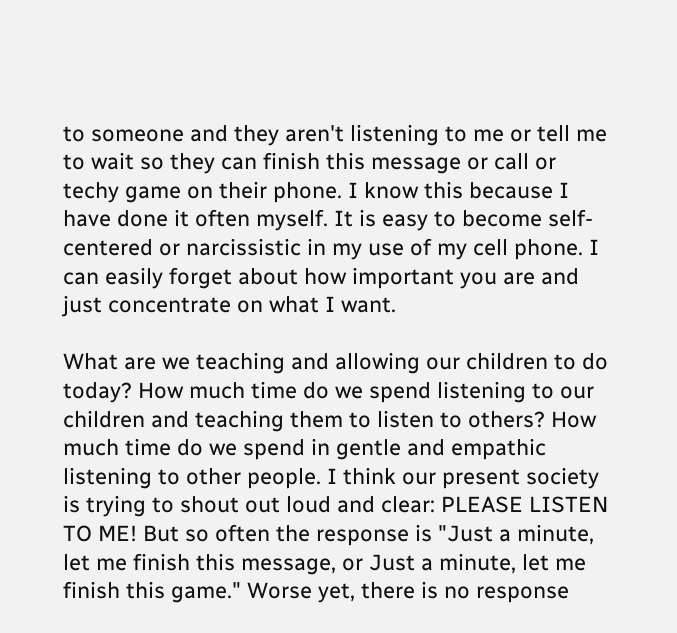to someone and they aren't listening to me or tell me to wait so they can finish this message or call or techy game on their phone. I know this because I have done it often myself. It is easy to become self-centered or narcissistic in my use of my cell phone. I can easily forget about how important you are and just concentrate on what I want.

What are we teaching and allowing our children to do today? How much time do we spend listening to our children and teaching them to listen to others? How much time do we spend in gentle and empathic listening to other people. I think our present society is trying to shout out loud and clear: PLEASE LISTEN TO ME! But so often the response is "Just a minute, let me finish this message, or Just a minute, let me finish this game." Worse yet, there is no response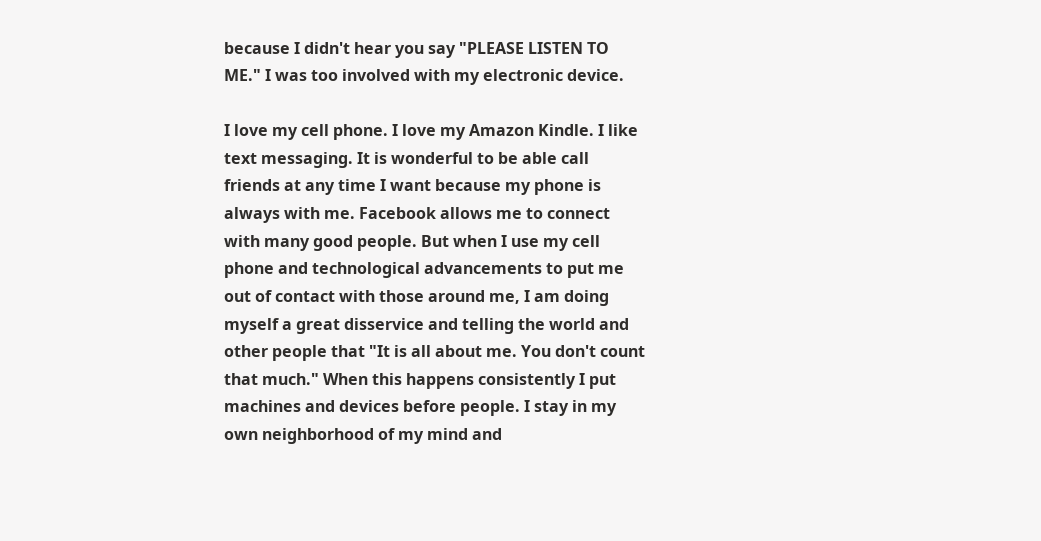because I didn't hear you say "PLEASE LISTEN TO ME." I was too involved with my electronic device.

I love my cell phone. I love my Amazon Kindle. I like text messaging. It is wonderful to be able call friends at any time I want because my phone is always with me. Facebook allows me to connect with many good people. But when I use my cell phone and technological advancements to put me out of contact with those around me, I am doing myself a great disservice and telling the world and other people that "It is all about me. You don't count that much." When this happens consistently I put machines and devices before people. I stay in my own neighborhood of my mind and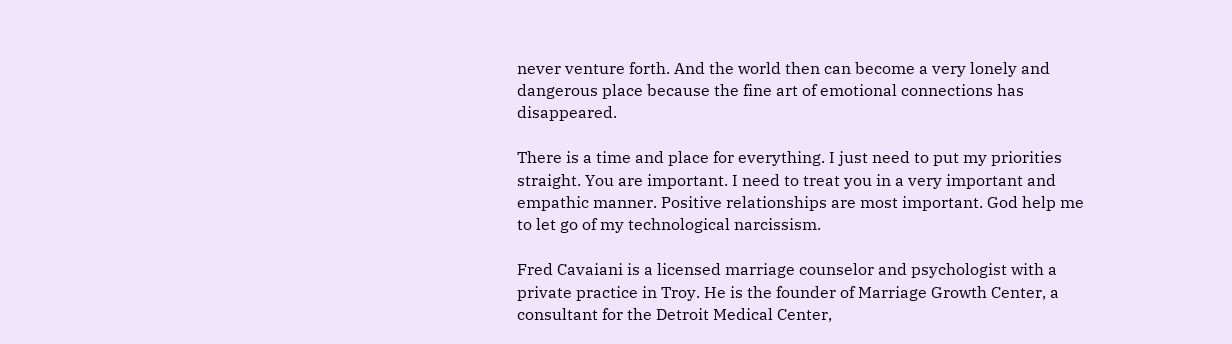never venture forth. And the world then can become a very lonely and dangerous place because the fine art of emotional connections has disappeared.

There is a time and place for everything. I just need to put my priorities straight. You are important. I need to treat you in a very important and empathic manner. Positive relationships are most important. God help me to let go of my technological narcissism.

Fred Cavaiani is a licensed marriage counselor and psychologist with a private practice in Troy. He is the founder of Marriage Growth Center, a consultant for the Detroit Medical Center,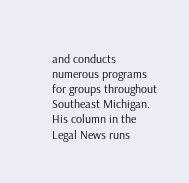and conducts numerous programs for groups throughout Southeast Michigan. His column in the Legal News runs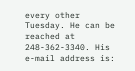every other Tuesday. He can be reached at 248-362-3340. His e-mail address is: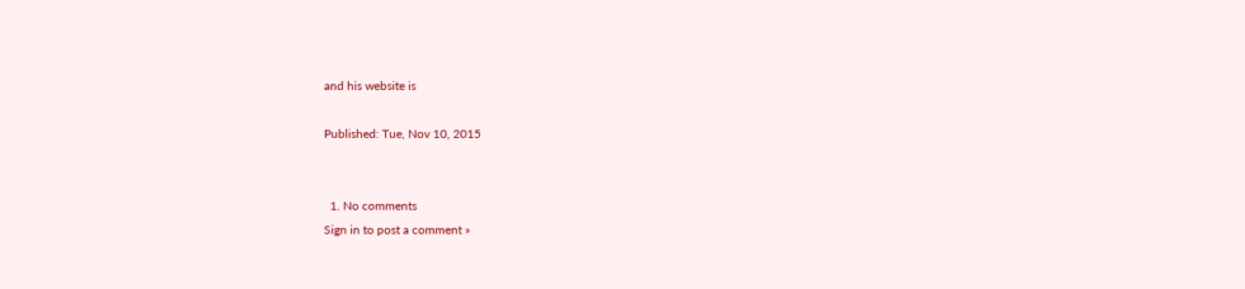and his website is

Published: Tue, Nov 10, 2015


  1. No comments
Sign in to post a comment »